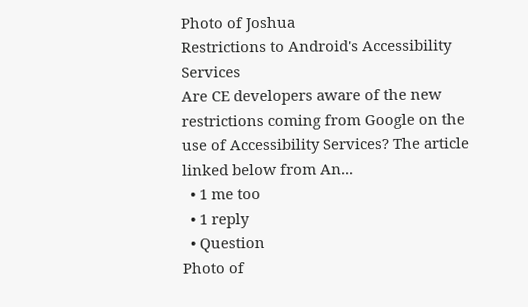Photo of Joshua
Restrictions to Android's Accessibility Services
Are CE developers aware of the new restrictions coming from Google on the use of Accessibility Services? The article linked below from An...
  • 1 me too
  • 1 reply
  • Question
Photo of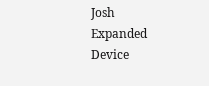Josh
Expanded Device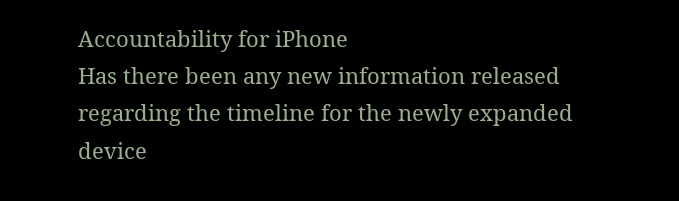Accountability for iPhone
Has there been any new information released regarding the timeline for the newly expanded device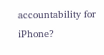accountability for iPhone?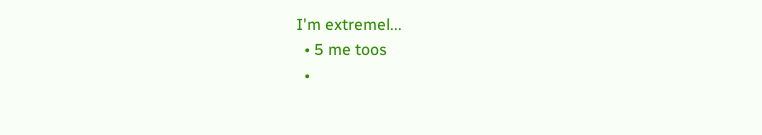I'm extremel...
  • 5 me toos
  •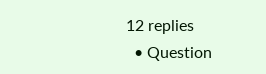12 replies
  • Question